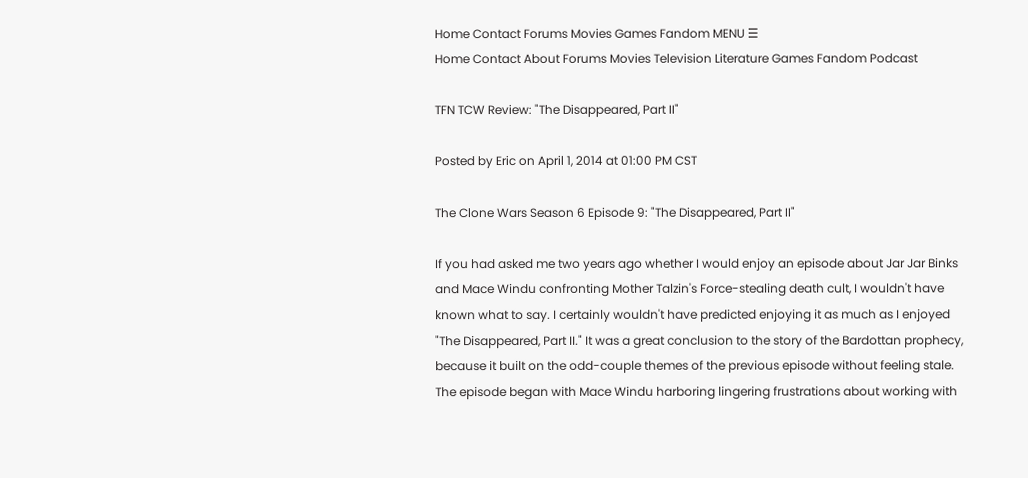Home Contact Forums Movies Games Fandom MENU ☰
Home Contact About Forums Movies Television Literature Games Fandom Podcast

TFN TCW Review: "The Disappeared, Part II"

Posted by Eric on April 1, 2014 at 01:00 PM CST

The Clone Wars Season 6 Episode 9: "The Disappeared, Part II"

If you had asked me two years ago whether I would enjoy an episode about Jar Jar Binks and Mace Windu confronting Mother Talzin's Force-stealing death cult, I wouldn't have known what to say. I certainly wouldn't have predicted enjoying it as much as I enjoyed "The Disappeared, Part II." It was a great conclusion to the story of the Bardottan prophecy, because it built on the odd-couple themes of the previous episode without feeling stale. The episode began with Mace Windu harboring lingering frustrations about working with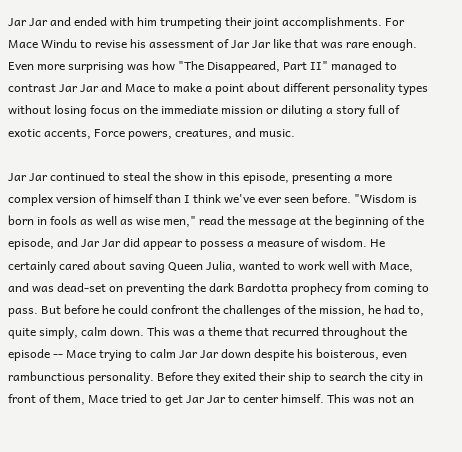Jar Jar and ended with him trumpeting their joint accomplishments. For Mace Windu to revise his assessment of Jar Jar like that was rare enough. Even more surprising was how "The Disappeared, Part II" managed to contrast Jar Jar and Mace to make a point about different personality types without losing focus on the immediate mission or diluting a story full of exotic accents, Force powers, creatures, and music.

Jar Jar continued to steal the show in this episode, presenting a more complex version of himself than I think we've ever seen before. "Wisdom is born in fools as well as wise men," read the message at the beginning of the episode, and Jar Jar did appear to possess a measure of wisdom. He certainly cared about saving Queen Julia, wanted to work well with Mace, and was dead-set on preventing the dark Bardotta prophecy from coming to pass. But before he could confront the challenges of the mission, he had to, quite simply, calm down. This was a theme that recurred throughout the episode -- Mace trying to calm Jar Jar down despite his boisterous, even rambunctious personality. Before they exited their ship to search the city in front of them, Mace tried to get Jar Jar to center himself. This was not an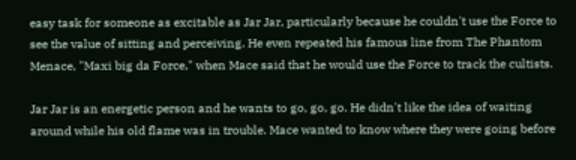easy task for someone as excitable as Jar Jar, particularly because he couldn't use the Force to see the value of sitting and perceiving. He even repeated his famous line from The Phantom Menace, "Maxi big da Force," when Mace said that he would use the Force to track the cultists.

Jar Jar is an energetic person and he wants to go, go, go. He didn't like the idea of waiting around while his old flame was in trouble. Mace wanted to know where they were going before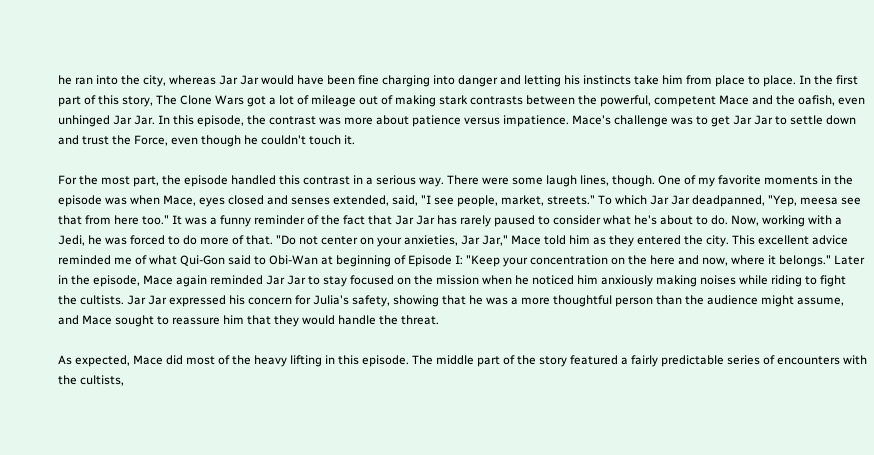he ran into the city, whereas Jar Jar would have been fine charging into danger and letting his instincts take him from place to place. In the first part of this story, The Clone Wars got a lot of mileage out of making stark contrasts between the powerful, competent Mace and the oafish, even unhinged Jar Jar. In this episode, the contrast was more about patience versus impatience. Mace's challenge was to get Jar Jar to settle down and trust the Force, even though he couldn't touch it.

For the most part, the episode handled this contrast in a serious way. There were some laugh lines, though. One of my favorite moments in the episode was when Mace, eyes closed and senses extended, said, "I see people, market, streets." To which Jar Jar deadpanned, "Yep, meesa see that from here too." It was a funny reminder of the fact that Jar Jar has rarely paused to consider what he's about to do. Now, working with a Jedi, he was forced to do more of that. "Do not center on your anxieties, Jar Jar," Mace told him as they entered the city. This excellent advice reminded me of what Qui-Gon said to Obi-Wan at beginning of Episode I: "Keep your concentration on the here and now, where it belongs." Later in the episode, Mace again reminded Jar Jar to stay focused on the mission when he noticed him anxiously making noises while riding to fight the cultists. Jar Jar expressed his concern for Julia's safety, showing that he was a more thoughtful person than the audience might assume, and Mace sought to reassure him that they would handle the threat.

As expected, Mace did most of the heavy lifting in this episode. The middle part of the story featured a fairly predictable series of encounters with the cultists,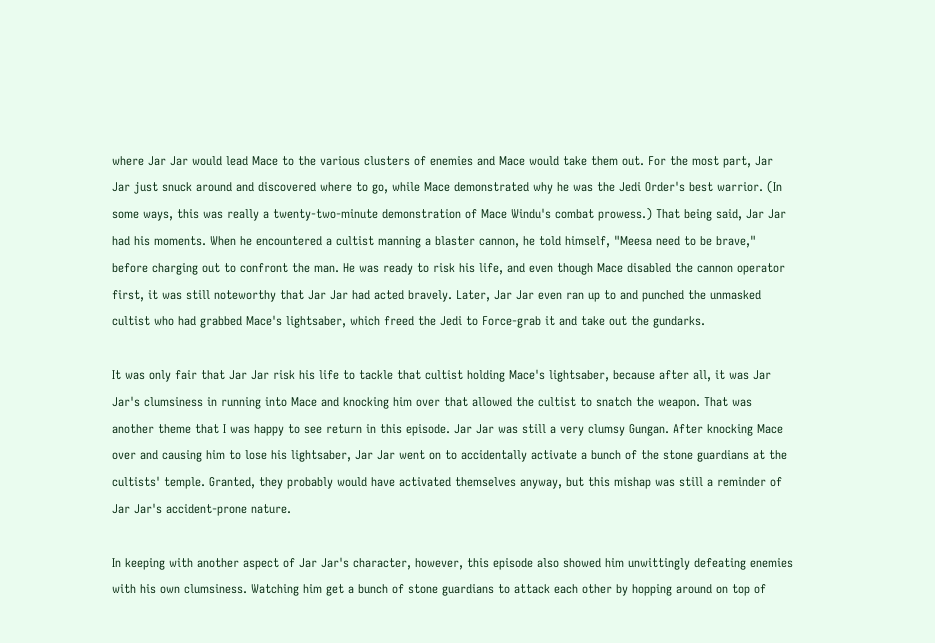where Jar Jar would lead Mace to the various clusters of enemies and Mace would take them out. For the most part, Jar Jar just snuck around and discovered where to go, while Mace demonstrated why he was the Jedi Order's best warrior. (In some ways, this was really a twenty-two-minute demonstration of Mace Windu's combat prowess.) That being said, Jar Jar had his moments. When he encountered a cultist manning a blaster cannon, he told himself, "Meesa need to be brave," before charging out to confront the man. He was ready to risk his life, and even though Mace disabled the cannon operator first, it was still noteworthy that Jar Jar had acted bravely. Later, Jar Jar even ran up to and punched the unmasked cultist who had grabbed Mace's lightsaber, which freed the Jedi to Force-grab it and take out the gundarks.

It was only fair that Jar Jar risk his life to tackle that cultist holding Mace's lightsaber, because after all, it was Jar Jar's clumsiness in running into Mace and knocking him over that allowed the cultist to snatch the weapon. That was another theme that I was happy to see return in this episode. Jar Jar was still a very clumsy Gungan. After knocking Mace over and causing him to lose his lightsaber, Jar Jar went on to accidentally activate a bunch of the stone guardians at the cultists' temple. Granted, they probably would have activated themselves anyway, but this mishap was still a reminder of Jar Jar's accident-prone nature.

In keeping with another aspect of Jar Jar's character, however, this episode also showed him unwittingly defeating enemies with his own clumsiness. Watching him get a bunch of stone guardians to attack each other by hopping around on top of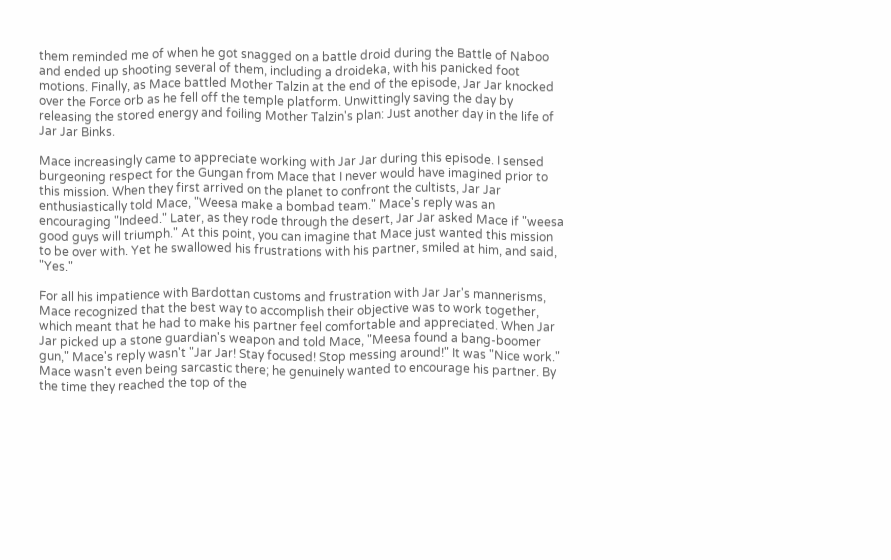them reminded me of when he got snagged on a battle droid during the Battle of Naboo and ended up shooting several of them, including a droideka, with his panicked foot motions. Finally, as Mace battled Mother Talzin at the end of the episode, Jar Jar knocked over the Force orb as he fell off the temple platform. Unwittingly saving the day by releasing the stored energy and foiling Mother Talzin's plan: Just another day in the life of Jar Jar Binks.

Mace increasingly came to appreciate working with Jar Jar during this episode. I sensed burgeoning respect for the Gungan from Mace that I never would have imagined prior to this mission. When they first arrived on the planet to confront the cultists, Jar Jar enthusiastically told Mace, "Weesa make a bombad team." Mace's reply was an encouraging "Indeed." Later, as they rode through the desert, Jar Jar asked Mace if "weesa good guys will triumph." At this point, you can imagine that Mace just wanted this mission to be over with. Yet he swallowed his frustrations with his partner, smiled at him, and said, "Yes."

For all his impatience with Bardottan customs and frustration with Jar Jar's mannerisms, Mace recognized that the best way to accomplish their objective was to work together, which meant that he had to make his partner feel comfortable and appreciated. When Jar Jar picked up a stone guardian's weapon and told Mace, "Meesa found a bang-boomer gun," Mace's reply wasn't "Jar Jar! Stay focused! Stop messing around!" It was "Nice work." Mace wasn't even being sarcastic there; he genuinely wanted to encourage his partner. By the time they reached the top of the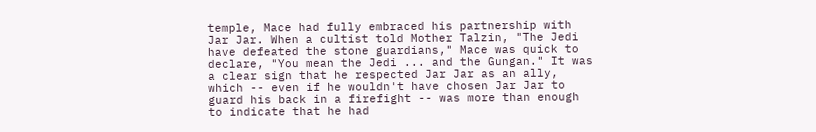temple, Mace had fully embraced his partnership with Jar Jar. When a cultist told Mother Talzin, "The Jedi have defeated the stone guardians," Mace was quick to declare, "You mean the Jedi ... and the Gungan." It was a clear sign that he respected Jar Jar as an ally, which -- even if he wouldn't have chosen Jar Jar to guard his back in a firefight -- was more than enough to indicate that he had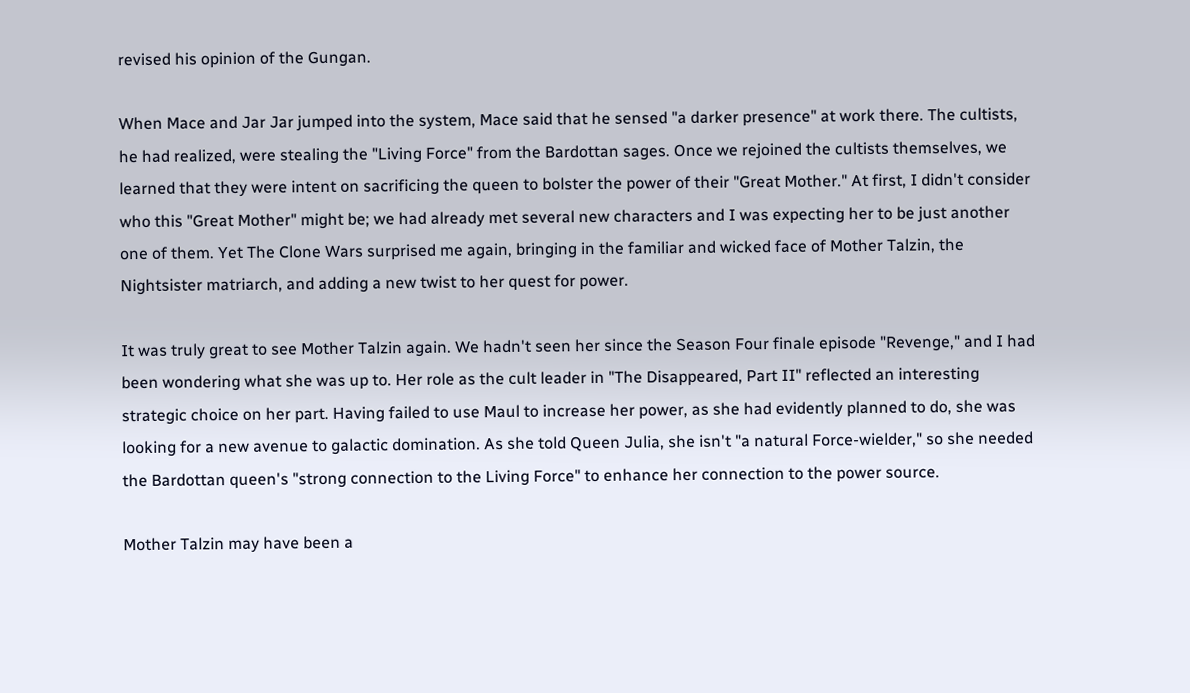revised his opinion of the Gungan.

When Mace and Jar Jar jumped into the system, Mace said that he sensed "a darker presence" at work there. The cultists, he had realized, were stealing the "Living Force" from the Bardottan sages. Once we rejoined the cultists themselves, we learned that they were intent on sacrificing the queen to bolster the power of their "Great Mother." At first, I didn't consider who this "Great Mother" might be; we had already met several new characters and I was expecting her to be just another one of them. Yet The Clone Wars surprised me again, bringing in the familiar and wicked face of Mother Talzin, the Nightsister matriarch, and adding a new twist to her quest for power.

It was truly great to see Mother Talzin again. We hadn't seen her since the Season Four finale episode "Revenge," and I had been wondering what she was up to. Her role as the cult leader in "The Disappeared, Part II" reflected an interesting strategic choice on her part. Having failed to use Maul to increase her power, as she had evidently planned to do, she was looking for a new avenue to galactic domination. As she told Queen Julia, she isn't "a natural Force-wielder," so she needed the Bardottan queen's "strong connection to the Living Force" to enhance her connection to the power source.

Mother Talzin may have been a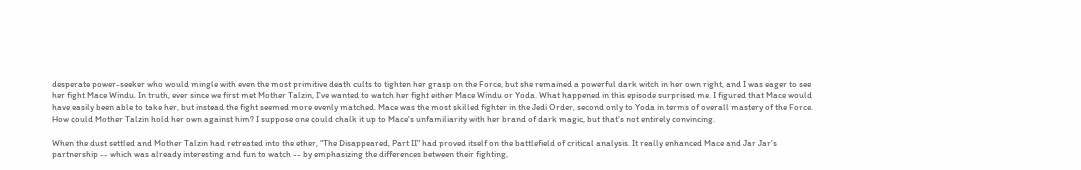desperate power-seeker who would mingle with even the most primitive death cults to tighten her grasp on the Force, but she remained a powerful dark witch in her own right, and I was eager to see her fight Mace Windu. In truth, ever since we first met Mother Talzin, I've wanted to watch her fight either Mace Windu or Yoda. What happened in this episode surprised me. I figured that Mace would have easily been able to take her, but instead the fight seemed more evenly matched. Mace was the most skilled fighter in the Jedi Order, second only to Yoda in terms of overall mastery of the Force. How could Mother Talzin hold her own against him? I suppose one could chalk it up to Mace's unfamiliarity with her brand of dark magic, but that's not entirely convincing.

When the dust settled and Mother Talzin had retreated into the ether, "The Disappeared, Part II" had proved itself on the battlefield of critical analysis. It really enhanced Mace and Jar Jar's partnership -- which was already interesting and fun to watch -- by emphasizing the differences between their fighting,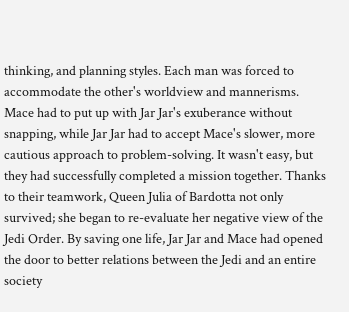thinking, and planning styles. Each man was forced to accommodate the other's worldview and mannerisms. Mace had to put up with Jar Jar's exuberance without snapping, while Jar Jar had to accept Mace's slower, more cautious approach to problem-solving. It wasn't easy, but they had successfully completed a mission together. Thanks to their teamwork, Queen Julia of Bardotta not only survived; she began to re-evaluate her negative view of the Jedi Order. By saving one life, Jar Jar and Mace had opened the door to better relations between the Jedi and an entire society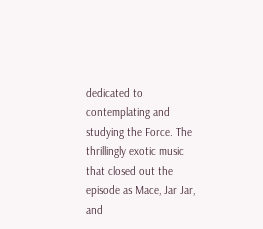dedicated to contemplating and studying the Force. The thrillingly exotic music that closed out the episode as Mace, Jar Jar, and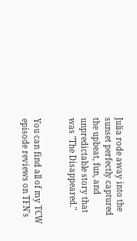Julia rode away into the sunset perfectly captured the upbeat, fun, and unpredictable story that was "The Disappeared."


You can find all of my TCW episode reviews on TFN's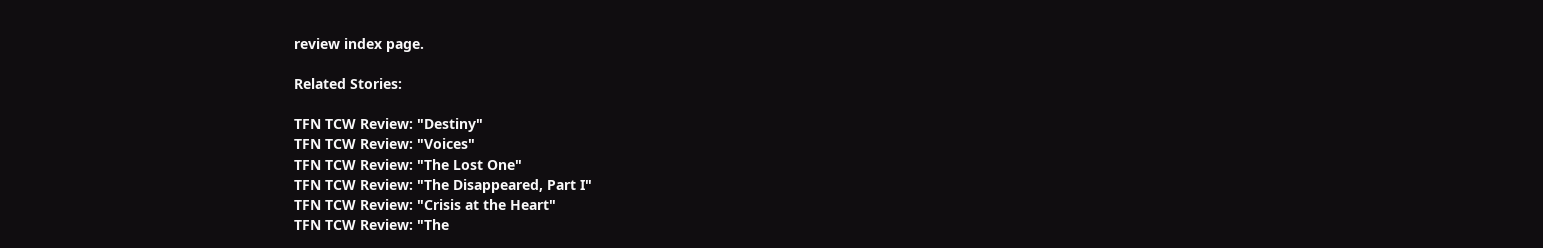review index page.

Related Stories:

TFN TCW Review: "Destiny"
TFN TCW Review: "Voices"
TFN TCW Review: "The Lost One"
TFN TCW Review: "The Disappeared, Part I"
TFN TCW Review: "Crisis at the Heart"
TFN TCW Review: "The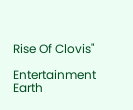Rise Of Clovis"

Entertainment Earth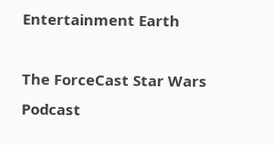Entertainment Earth

The ForceCast Star Wars Podcast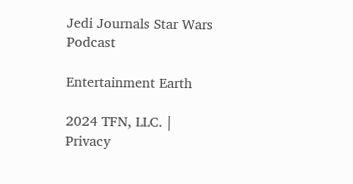Jedi Journals Star Wars Podcast

Entertainment Earth

2024 TFN, LLC. | Privacy